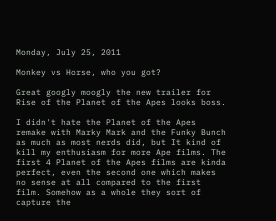Monday, July 25, 2011

Monkey vs Horse, who you got?

Great googly moogly the new trailer for Rise of the Planet of the Apes looks boss.

I didn't hate the Planet of the Apes remake with Marky Mark and the Funky Bunch as much as most nerds did, but It kind of kill my enthusiasm for more Ape films. The first 4 Planet of the Apes films are kinda perfect, even the second one which makes no sense at all compared to the first film. Somehow as a whole they sort of capture the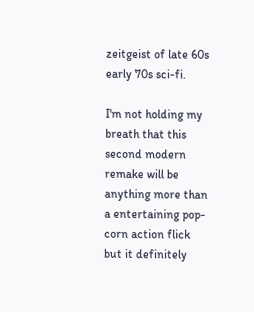zeitgeist of late 60s early 70s sci-fi.

I'm not holding my breath that this second modern remake will be anything more than a entertaining pop-corn action flick but it definitely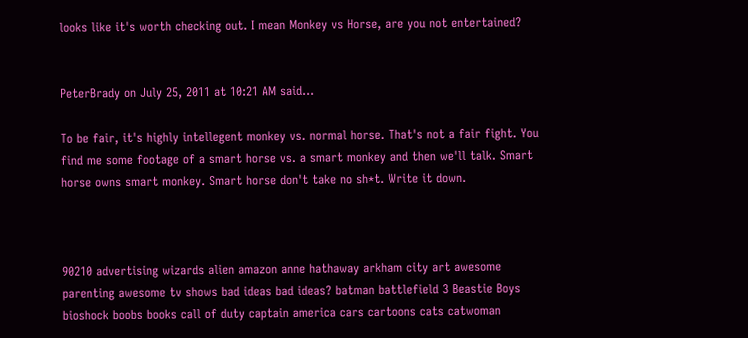looks like it's worth checking out. I mean Monkey vs Horse, are you not entertained?


PeterBrady on July 25, 2011 at 10:21 AM said...

To be fair, it's highly intellegent monkey vs. normal horse. That's not a fair fight. You find me some footage of a smart horse vs. a smart monkey and then we'll talk. Smart horse owns smart monkey. Smart horse don't take no sh*t. Write it down.



90210 advertising wizards alien amazon anne hathaway arkham city art awesome parenting awesome tv shows bad ideas bad ideas? batman battlefield 3 Beastie Boys bioshock boobs books call of duty captain america cars cartoons cats catwoman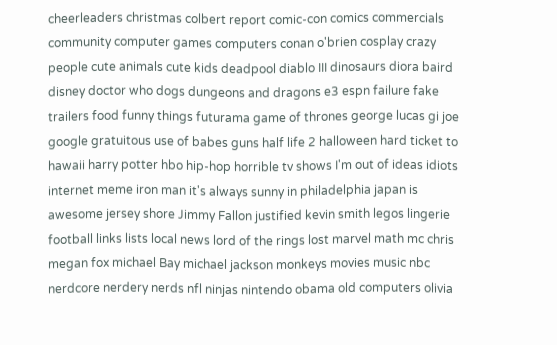cheerleaders christmas colbert report comic-con comics commercials community computer games computers conan o'brien cosplay crazy people cute animals cute kids deadpool diablo III dinosaurs diora baird disney doctor who dogs dungeons and dragons e3 espn failure fake trailers food funny things futurama game of thrones george lucas gi joe google gratuitous use of babes guns half life 2 halloween hard ticket to hawaii harry potter hbo hip-hop horrible tv shows I'm out of ideas idiots internet meme iron man it's always sunny in philadelphia japan is awesome jersey shore Jimmy Fallon justified kevin smith legos lingerie football links lists local news lord of the rings lost marvel math mc chris megan fox michael Bay michael jackson monkeys movies music nbc nerdcore nerdery nerds nfl ninjas nintendo obama old computers olivia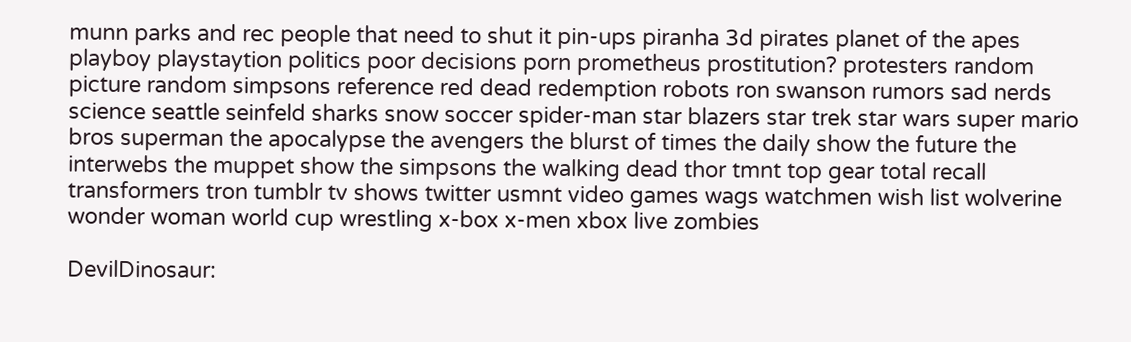munn parks and rec people that need to shut it pin-ups piranha 3d pirates planet of the apes playboy playstaytion politics poor decisions porn prometheus prostitution? protesters random picture random simpsons reference red dead redemption robots ron swanson rumors sad nerds science seattle seinfeld sharks snow soccer spider-man star blazers star trek star wars super mario bros superman the apocalypse the avengers the blurst of times the daily show the future the interwebs the muppet show the simpsons the walking dead thor tmnt top gear total recall transformers tron tumblr tv shows twitter usmnt video games wags watchmen wish list wolverine wonder woman world cup wrestling x-box x-men xbox live zombies

DevilDinosaur: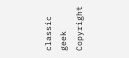classic geek Copyright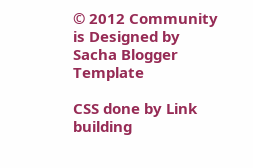© 2012 Community is Designed by Sacha Blogger Template

CSS done by Link building